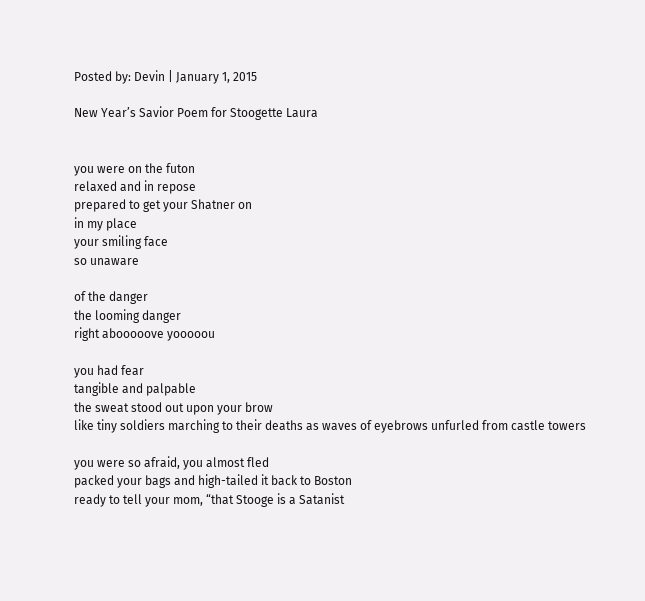Posted by: Devin | January 1, 2015

New Year’s Savior Poem for Stoogette Laura


you were on the futon
relaxed and in repose
prepared to get your Shatner on
in my place
your smiling face
so unaware

of the danger
the looming danger
right abooooove yooooou

you had fear
tangible and palpable
the sweat stood out upon your brow
like tiny soldiers marching to their deaths as waves of eyebrows unfurled from castle towers

you were so afraid, you almost fled
packed your bags and high-tailed it back to Boston
ready to tell your mom, “that Stooge is a Satanist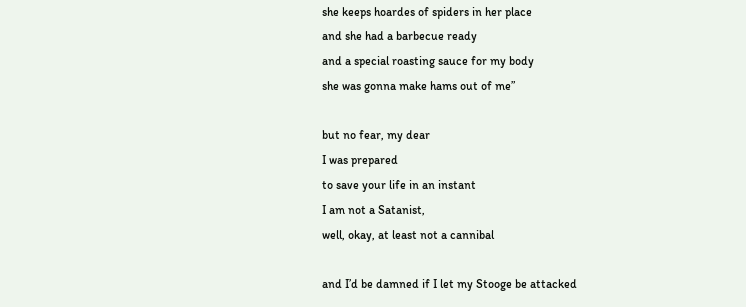she keeps hoardes of spiders in her place
and she had a barbecue ready
and a special roasting sauce for my body
she was gonna make hams out of me”

but no fear, my dear
I was prepared
to save your life in an instant
I am not a Satanist,
well, okay, at least not a cannibal

and I’d be damned if I let my Stooge be attacked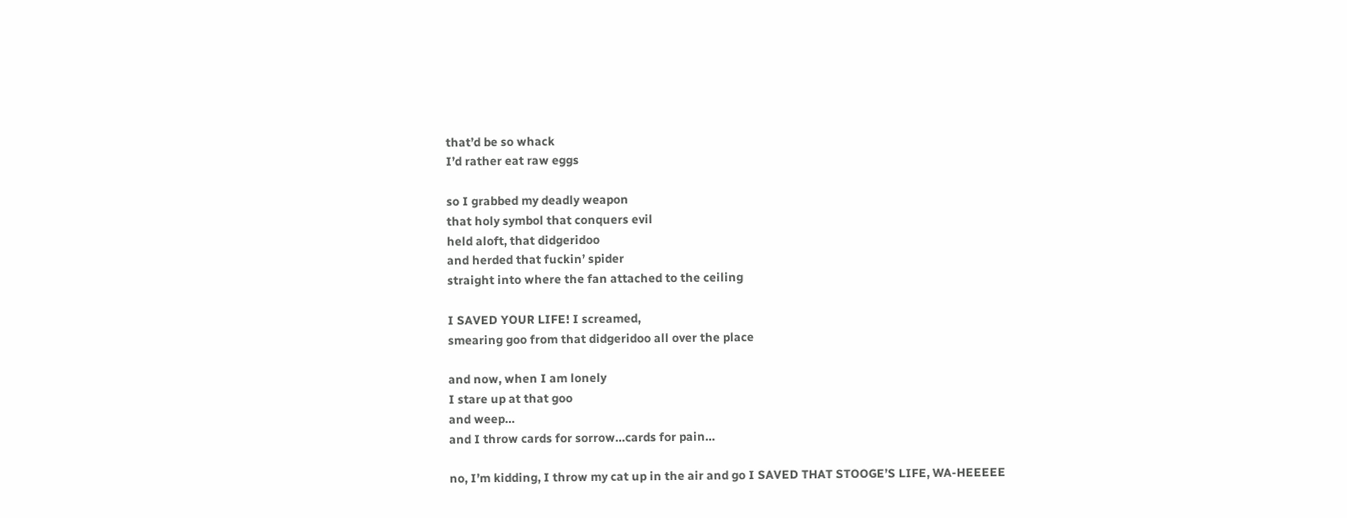that’d be so whack
I’d rather eat raw eggs

so I grabbed my deadly weapon
that holy symbol that conquers evil
held aloft, that didgeridoo
and herded that fuckin’ spider
straight into where the fan attached to the ceiling

I SAVED YOUR LIFE! I screamed,
smearing goo from that didgeridoo all over the place

and now, when I am lonely
I stare up at that goo
and weep…
and I throw cards for sorrow…cards for pain…

no, I’m kidding, I throw my cat up in the air and go I SAVED THAT STOOGE’S LIFE, WA-HEEEEE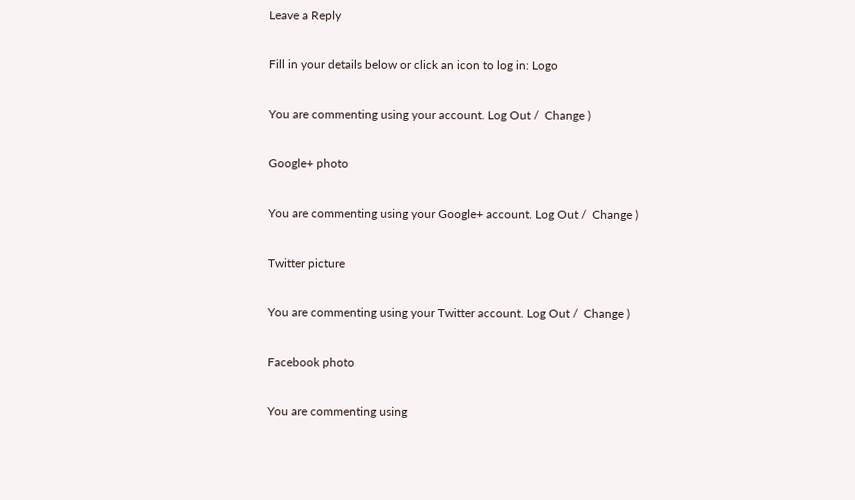Leave a Reply

Fill in your details below or click an icon to log in: Logo

You are commenting using your account. Log Out /  Change )

Google+ photo

You are commenting using your Google+ account. Log Out /  Change )

Twitter picture

You are commenting using your Twitter account. Log Out /  Change )

Facebook photo

You are commenting using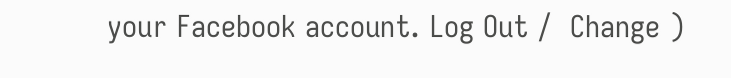your Facebook account. Log Out /  Change )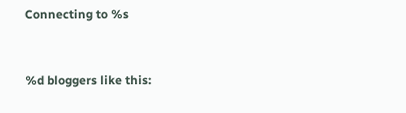Connecting to %s


%d bloggers like this: